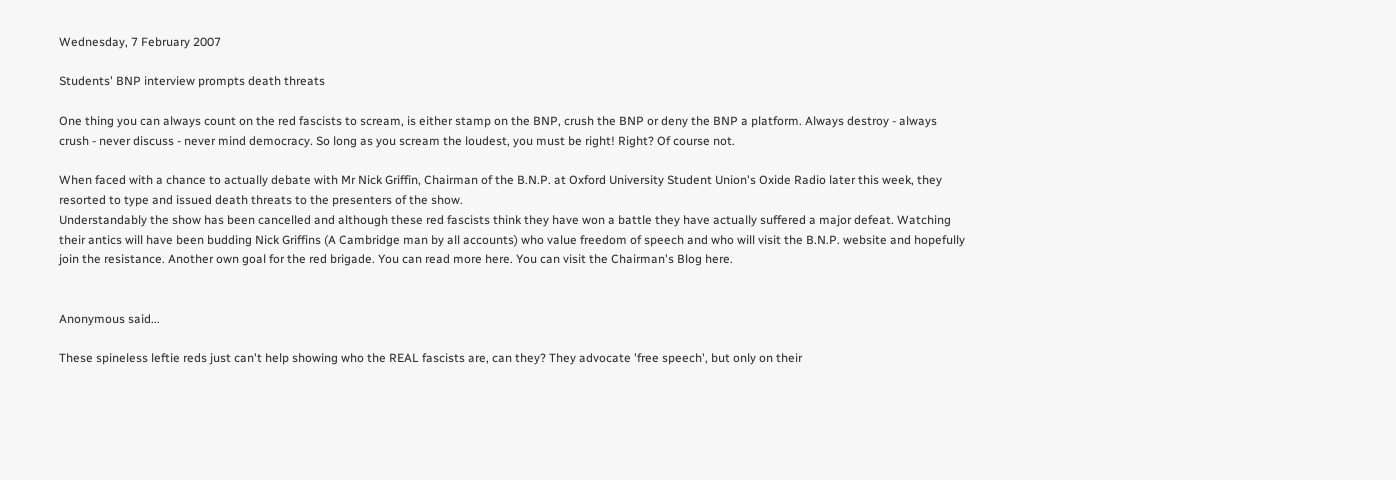Wednesday, 7 February 2007

Students' BNP interview prompts death threats

One thing you can always count on the red fascists to scream, is either stamp on the BNP, crush the BNP or deny the BNP a platform. Always destroy - always crush - never discuss - never mind democracy. So long as you scream the loudest, you must be right! Right? Of course not.

When faced with a chance to actually debate with Mr Nick Griffin, Chairman of the B.N.P. at Oxford University Student Union's Oxide Radio later this week, they resorted to type and issued death threats to the presenters of the show.
Understandably the show has been cancelled and although these red fascists think they have won a battle they have actually suffered a major defeat. Watching their antics will have been budding Nick Griffins (A Cambridge man by all accounts) who value freedom of speech and who will visit the B.N.P. website and hopefully join the resistance. Another own goal for the red brigade. You can read more here. You can visit the Chairman's Blog here.


Anonymous said...

These spineless leftie reds just can't help showing who the REAL fascists are, can they? They advocate 'free speech', but only on their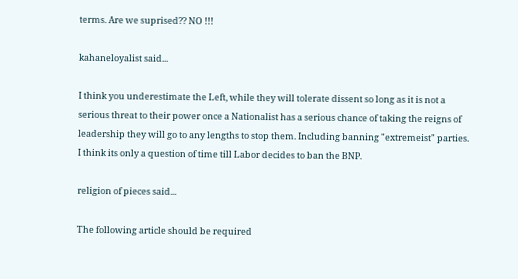terms. Are we suprised?? NO !!!

kahaneloyalist said...

I think you underestimate the Left, while they will tolerate dissent so long as it is not a serious threat to their power once a Nationalist has a serious chance of taking the reigns of leadership they will go to any lengths to stop them. Including banning "extremeist" parties. I think its only a question of time till Labor decides to ban the BNP.

religion of pieces said...

The following article should be required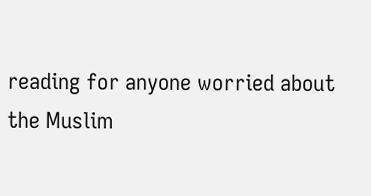reading for anyone worried about the Muslim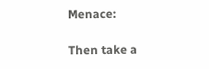Menace:

Then take a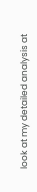look at my detailed analysis at